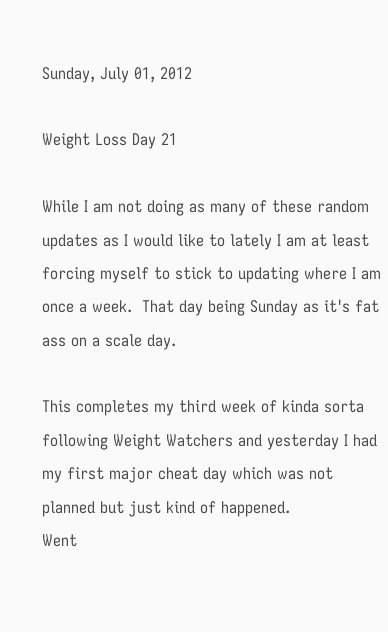Sunday, July 01, 2012

Weight Loss Day 21

While I am not doing as many of these random updates as I would like to lately I am at least forcing myself to stick to updating where I am once a week.  That day being Sunday as it's fat ass on a scale day.

This completes my third week of kinda sorta following Weight Watchers and yesterday I had my first major cheat day which was not planned but just kind of happened.
Went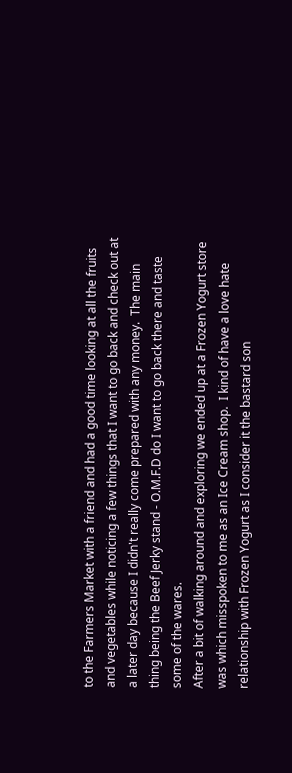to the Farmers Market with a friend and had a good time looking at all the fruits and vegetables while noticing a few things that I want to go back and check out at a later day because I didn't really come prepared with any money.  The main thing being the Beef Jerky stand - O.M.F.D do I want to go back there and taste some of the wares.
After a bit of walking around and exploring we ended up at a Frozen Yogurt store was which misspoken to me as an Ice Cream shop.  I kind of have a love hate relationship with Frozen Yogurt as I consider it the bastard son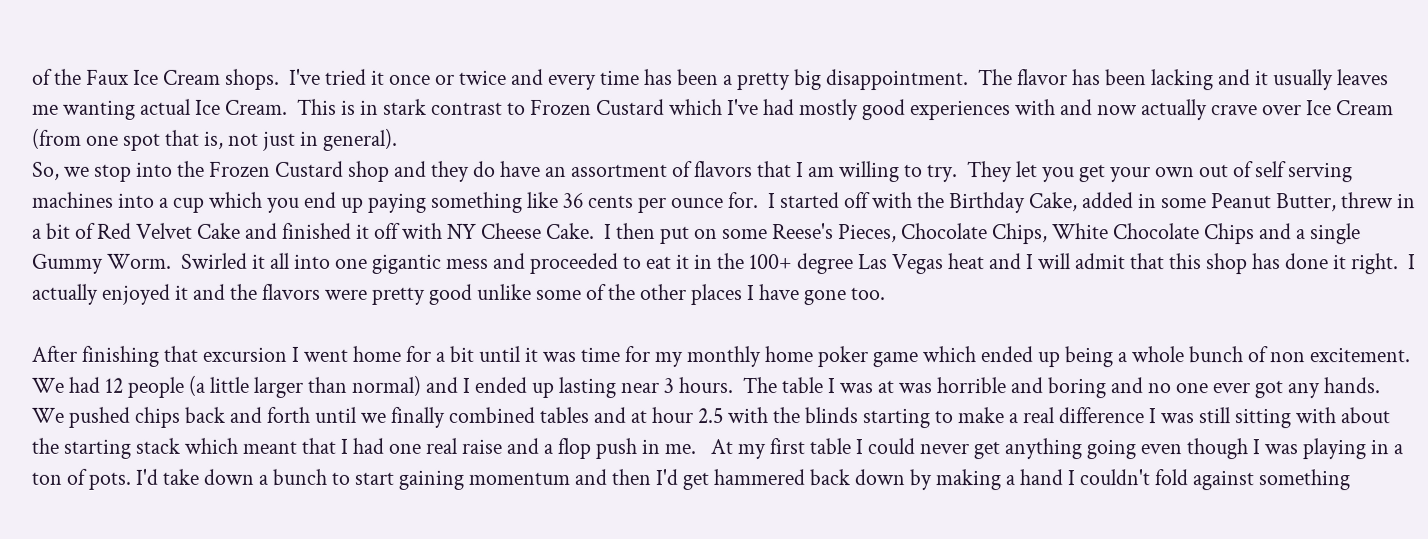of the Faux Ice Cream shops.  I've tried it once or twice and every time has been a pretty big disappointment.  The flavor has been lacking and it usually leaves me wanting actual Ice Cream.  This is in stark contrast to Frozen Custard which I've had mostly good experiences with and now actually crave over Ice Cream (from one spot that is, not just in general).
So, we stop into the Frozen Custard shop and they do have an assortment of flavors that I am willing to try.  They let you get your own out of self serving machines into a cup which you end up paying something like 36 cents per ounce for.  I started off with the Birthday Cake, added in some Peanut Butter, threw in a bit of Red Velvet Cake and finished it off with NY Cheese Cake.  I then put on some Reese's Pieces, Chocolate Chips, White Chocolate Chips and a single Gummy Worm.  Swirled it all into one gigantic mess and proceeded to eat it in the 100+ degree Las Vegas heat and I will admit that this shop has done it right.  I actually enjoyed it and the flavors were pretty good unlike some of the other places I have gone too.

After finishing that excursion I went home for a bit until it was time for my monthly home poker game which ended up being a whole bunch of non excitement. We had 12 people (a little larger than normal) and I ended up lasting near 3 hours.  The table I was at was horrible and boring and no one ever got any hands.  We pushed chips back and forth until we finally combined tables and at hour 2.5 with the blinds starting to make a real difference I was still sitting with about the starting stack which meant that I had one real raise and a flop push in me.   At my first table I could never get anything going even though I was playing in a ton of pots. I'd take down a bunch to start gaining momentum and then I'd get hammered back down by making a hand I couldn't fold against something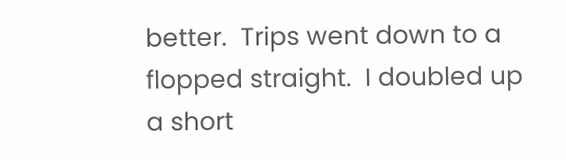better.  Trips went down to a flopped straight.  I doubled up a short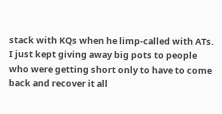stack with KQs when he limp-called with ATs.  I just kept giving away big pots to people who were getting short only to have to come back and recover it all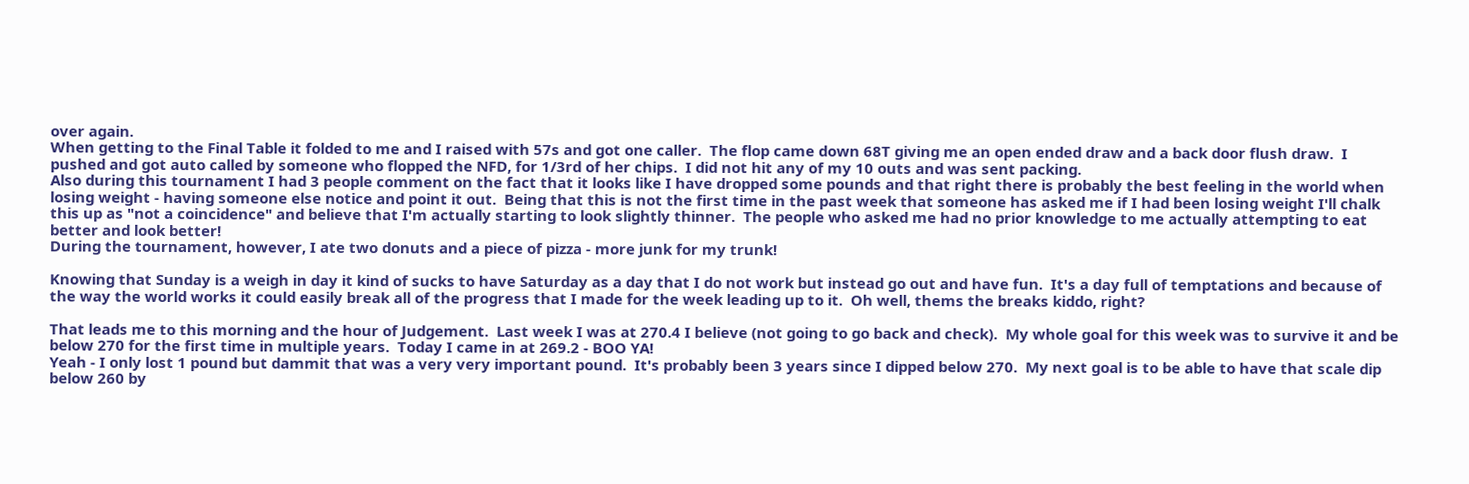over again.
When getting to the Final Table it folded to me and I raised with 57s and got one caller.  The flop came down 68T giving me an open ended draw and a back door flush draw.  I pushed and got auto called by someone who flopped the NFD, for 1/3rd of her chips.  I did not hit any of my 10 outs and was sent packing.
Also during this tournament I had 3 people comment on the fact that it looks like I have dropped some pounds and that right there is probably the best feeling in the world when losing weight - having someone else notice and point it out.  Being that this is not the first time in the past week that someone has asked me if I had been losing weight I'll chalk this up as "not a coincidence" and believe that I'm actually starting to look slightly thinner.  The people who asked me had no prior knowledge to me actually attempting to eat better and look better!
During the tournament, however, I ate two donuts and a piece of pizza - more junk for my trunk!

Knowing that Sunday is a weigh in day it kind of sucks to have Saturday as a day that I do not work but instead go out and have fun.  It's a day full of temptations and because of the way the world works it could easily break all of the progress that I made for the week leading up to it.  Oh well, thems the breaks kiddo, right?

That leads me to this morning and the hour of Judgement.  Last week I was at 270.4 I believe (not going to go back and check).  My whole goal for this week was to survive it and be below 270 for the first time in multiple years.  Today I came in at 269.2 - BOO YA!
Yeah - I only lost 1 pound but dammit that was a very very important pound.  It's probably been 3 years since I dipped below 270.  My next goal is to be able to have that scale dip below 260 by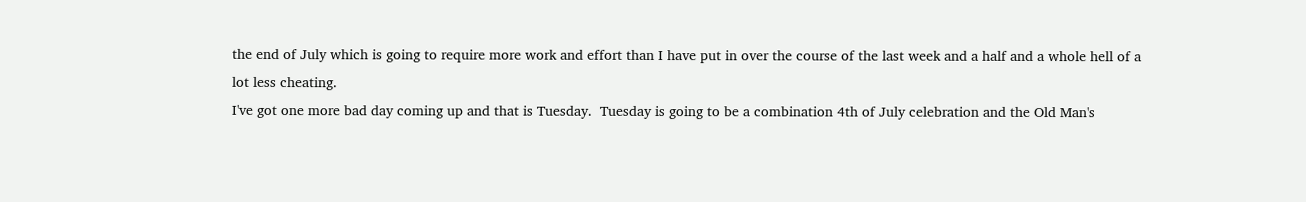the end of July which is going to require more work and effort than I have put in over the course of the last week and a half and a whole hell of a lot less cheating.
I've got one more bad day coming up and that is Tuesday.  Tuesday is going to be a combination 4th of July celebration and the Old Man's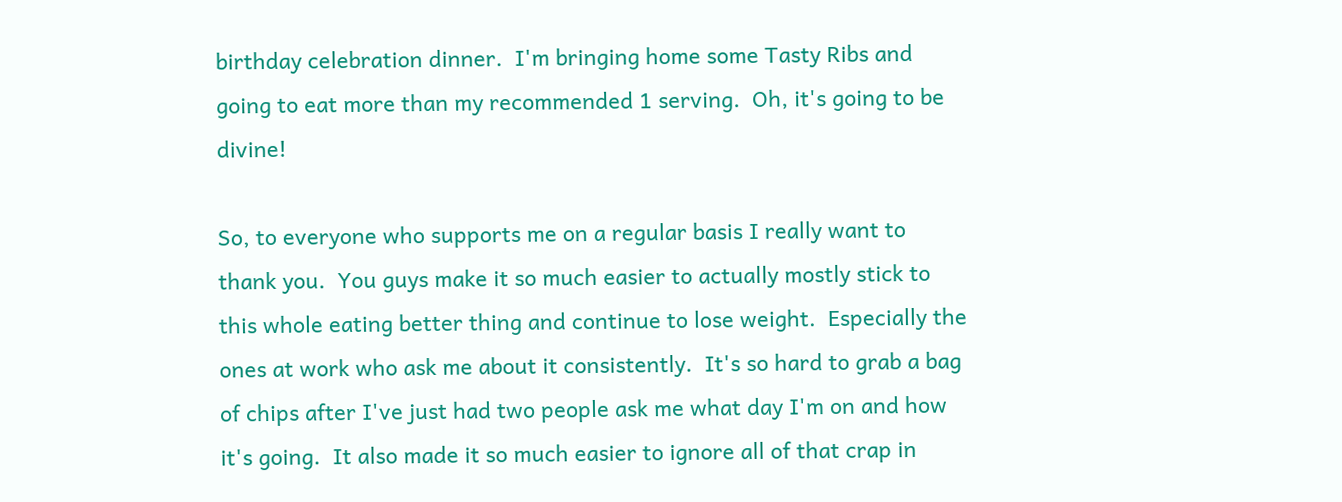birthday celebration dinner.  I'm bringing home some Tasty Ribs and going to eat more than my recommended 1 serving.  Oh, it's going to be divine!

So, to everyone who supports me on a regular basis I really want to thank you.  You guys make it so much easier to actually mostly stick to this whole eating better thing and continue to lose weight.  Especially the ones at work who ask me about it consistently.  It's so hard to grab a bag of chips after I've just had two people ask me what day I'm on and how it's going.  It also made it so much easier to ignore all of that crap in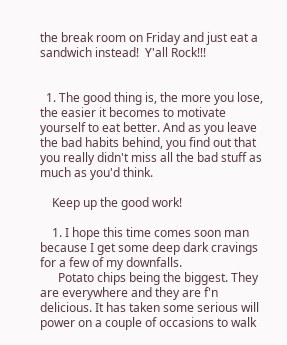the break room on Friday and just eat a sandwich instead!  Y'all Rock!!!


  1. The good thing is, the more you lose, the easier it becomes to motivate yourself to eat better. And as you leave the bad habits behind, you find out that you really didn't miss all the bad stuff as much as you'd think.

    Keep up the good work!

    1. I hope this time comes soon man because I get some deep dark cravings for a few of my downfalls.
      Potato chips being the biggest. They are everywhere and they are f'n delicious. It has taken some serious will power on a couple of occasions to walk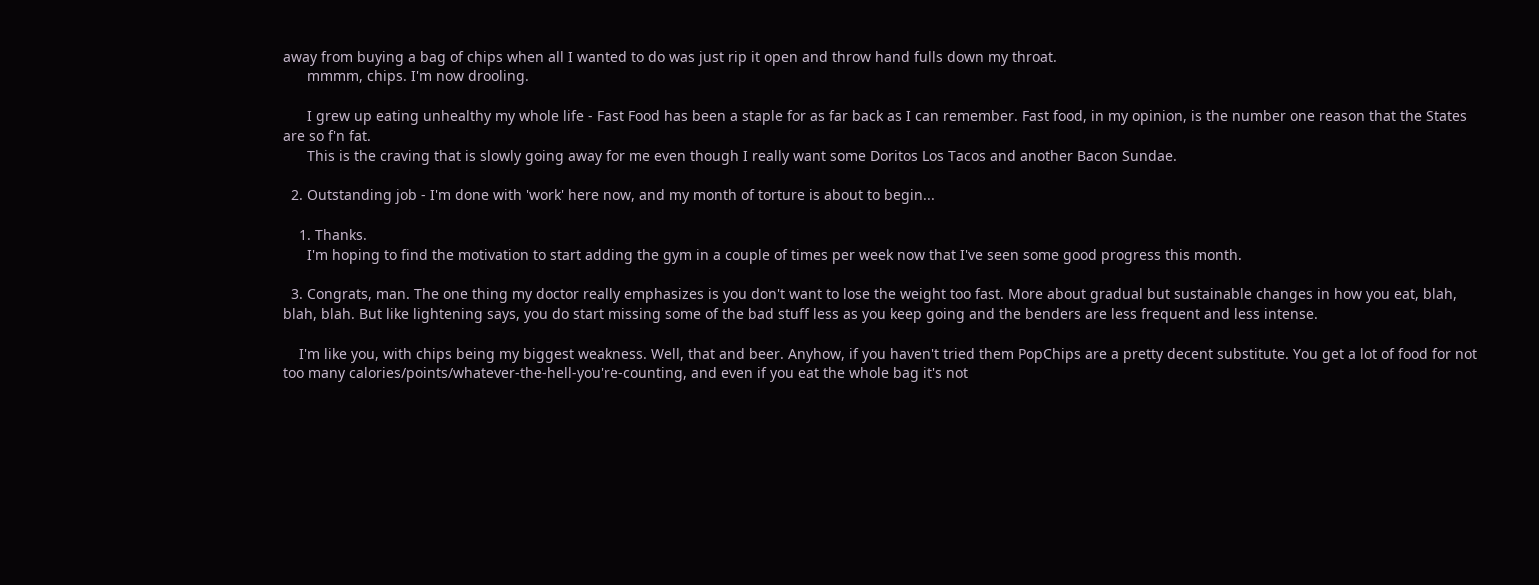away from buying a bag of chips when all I wanted to do was just rip it open and throw hand fulls down my throat.
      mmmm, chips. I'm now drooling.

      I grew up eating unhealthy my whole life - Fast Food has been a staple for as far back as I can remember. Fast food, in my opinion, is the number one reason that the States are so f'n fat.
      This is the craving that is slowly going away for me even though I really want some Doritos Los Tacos and another Bacon Sundae.

  2. Outstanding job - I'm done with 'work' here now, and my month of torture is about to begin...

    1. Thanks.
      I'm hoping to find the motivation to start adding the gym in a couple of times per week now that I've seen some good progress this month.

  3. Congrats, man. The one thing my doctor really emphasizes is you don't want to lose the weight too fast. More about gradual but sustainable changes in how you eat, blah, blah, blah. But like lightening says, you do start missing some of the bad stuff less as you keep going and the benders are less frequent and less intense.

    I'm like you, with chips being my biggest weakness. Well, that and beer. Anyhow, if you haven't tried them PopChips are a pretty decent substitute. You get a lot of food for not too many calories/points/whatever-the-hell-you're-counting, and even if you eat the whole bag it's not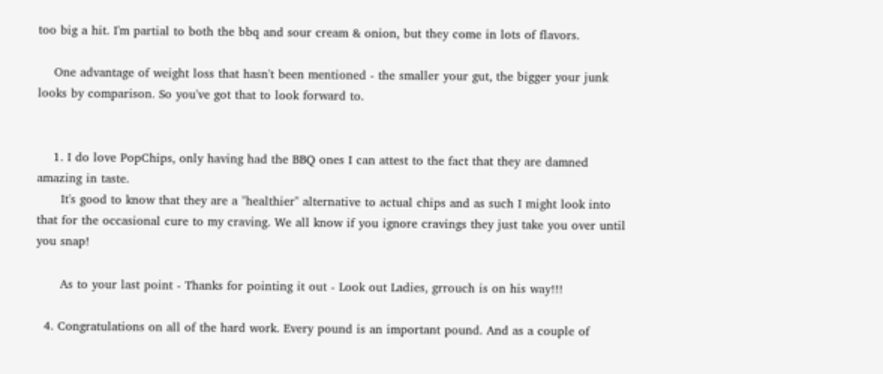too big a hit. I'm partial to both the bbq and sour cream & onion, but they come in lots of flavors.

    One advantage of weight loss that hasn't been mentioned - the smaller your gut, the bigger your junk looks by comparison. So you've got that to look forward to.


    1. I do love PopChips, only having had the BBQ ones I can attest to the fact that they are damned amazing in taste.
      It's good to know that they are a "healthier" alternative to actual chips and as such I might look into that for the occasional cure to my craving. We all know if you ignore cravings they just take you over until you snap!

      As to your last point - Thanks for pointing it out - Look out Ladies, grrouch is on his way!!!

  4. Congratulations on all of the hard work. Every pound is an important pound. And as a couple of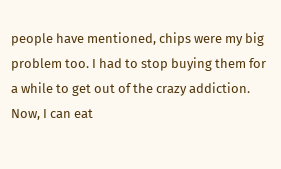people have mentioned, chips were my big problem too. I had to stop buying them for a while to get out of the crazy addiction. Now, I can eat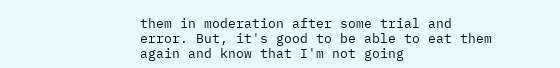them in moderation after some trial and error. But, it's good to be able to eat them again and know that I'm not going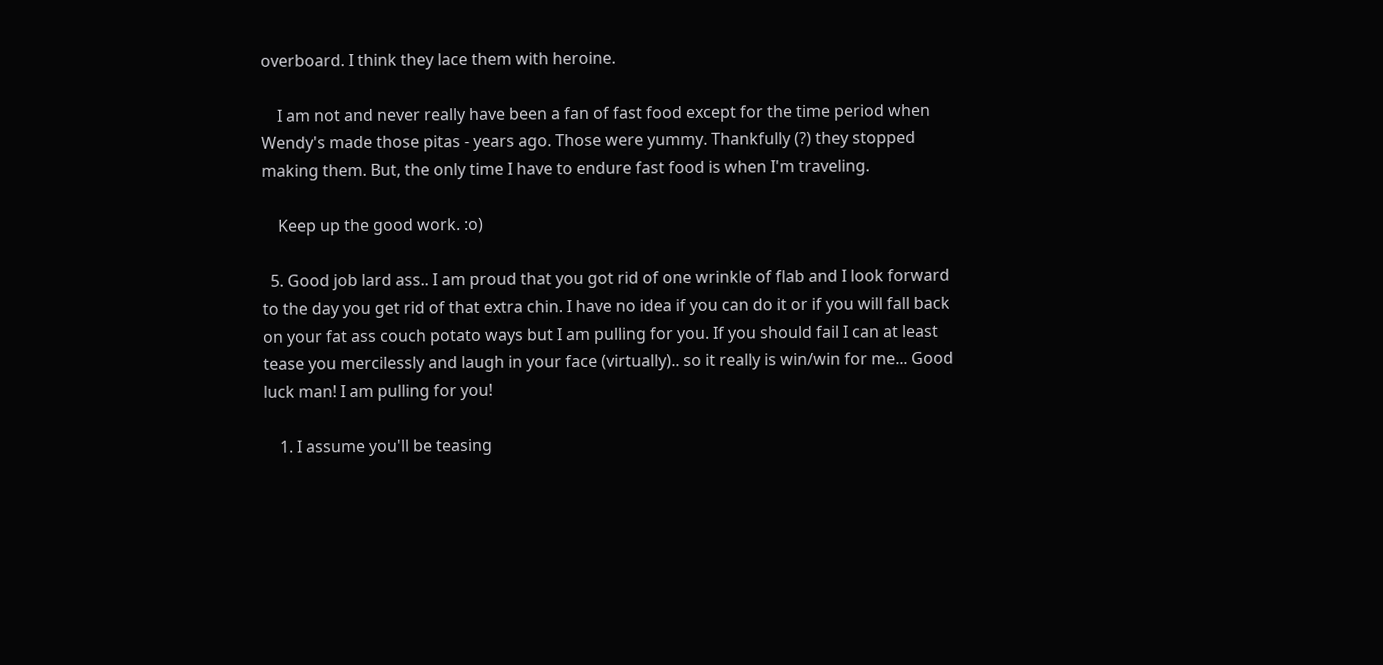overboard. I think they lace them with heroine.

    I am not and never really have been a fan of fast food except for the time period when Wendy's made those pitas - years ago. Those were yummy. Thankfully (?) they stopped making them. But, the only time I have to endure fast food is when I'm traveling.

    Keep up the good work. :o)

  5. Good job lard ass.. I am proud that you got rid of one wrinkle of flab and I look forward to the day you get rid of that extra chin. I have no idea if you can do it or if you will fall back on your fat ass couch potato ways but I am pulling for you. If you should fail I can at least tease you mercilessly and laugh in your face (virtually).. so it really is win/win for me... Good luck man! I am pulling for you!

    1. I assume you'll be teasing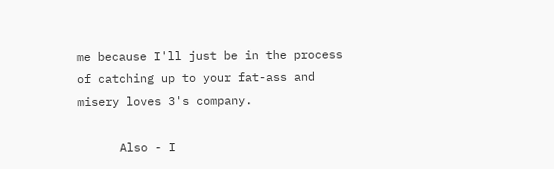me because I'll just be in the process of catching up to your fat-ass and misery loves 3's company.

      Also - I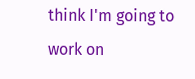think I'm going to work on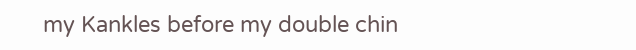my Kankles before my double chin